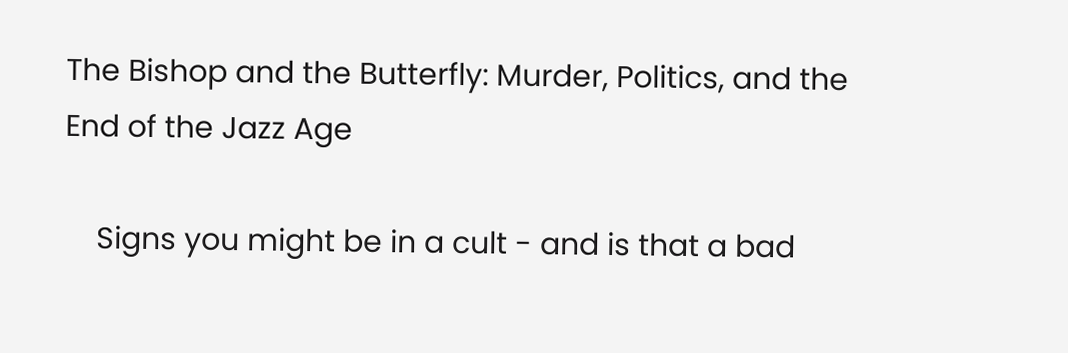The Bishop and the Butterfly: Murder, Politics, and the End of the Jazz Age

    Signs you might be in a cult - and is that a bad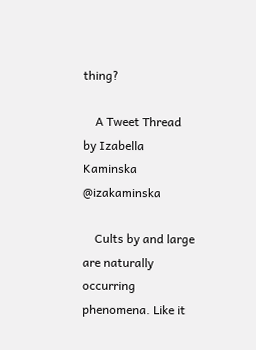thing?

    A Tweet Thread by Izabella Kaminska @izakaminska

    Cults by and large are naturally occurring phenomena. Like it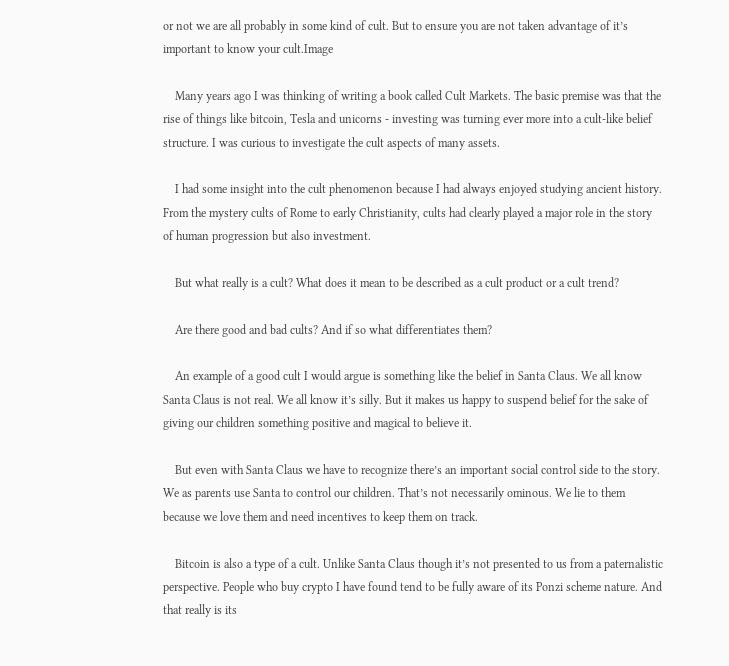or not we are all probably in some kind of cult. But to ensure you are not taken advantage of it’s important to know your cult.Image

    Many years ago I was thinking of writing a book called Cult Markets. The basic premise was that the rise of things like bitcoin, Tesla and unicorns - investing was turning ever more into a cult-like belief structure. I was curious to investigate the cult aspects of many assets.

    I had some insight into the cult phenomenon because I had always enjoyed studying ancient history. From the mystery cults of Rome to early Christianity, cults had clearly played a major role in the story of human progression but also investment.

    But what really is a cult? What does it mean to be described as a cult product or a cult trend?

    Are there good and bad cults? And if so what differentiates them?

    An example of a good cult I would argue is something like the belief in Santa Claus. We all know Santa Claus is not real. We all know it’s silly. But it makes us happy to suspend belief for the sake of giving our children something positive and magical to believe it.

    But even with Santa Claus we have to recognize there’s an important social control side to the story. We as parents use Santa to control our children. That’s not necessarily ominous. We lie to them because we love them and need incentives to keep them on track.

    Bitcoin is also a type of a cult. Unlike Santa Claus though it’s not presented to us from a paternalistic perspective. People who buy crypto I have found tend to be fully aware of its Ponzi scheme nature. And that really is its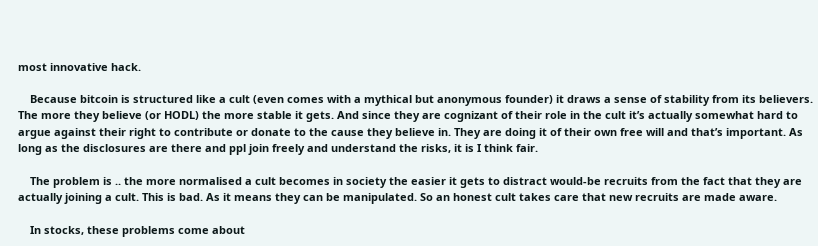most innovative hack.

    Because bitcoin is structured like a cult (even comes with a mythical but anonymous founder) it draws a sense of stability from its believers. The more they believe (or HODL) the more stable it gets. And since they are cognizant of their role in the cult it’s actually somewhat hard to argue against their right to contribute or donate to the cause they believe in. They are doing it of their own free will and that’s important. As long as the disclosures are there and ppl join freely and understand the risks, it is I think fair.

    The problem is .. the more normalised a cult becomes in society the easier it gets to distract would-be recruits from the fact that they are actually joining a cult. This is bad. As it means they can be manipulated. So an honest cult takes care that new recruits are made aware.

    In stocks, these problems come about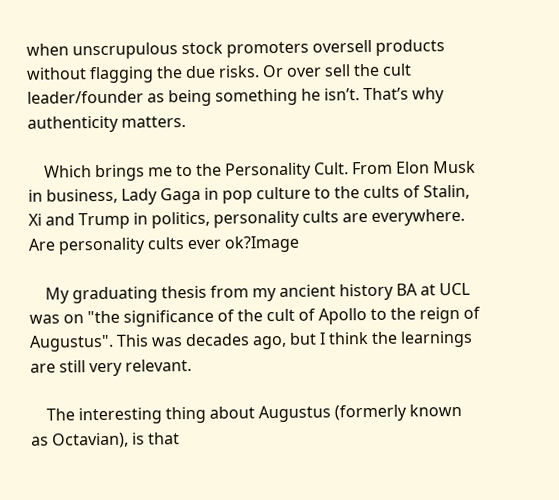when unscrupulous stock promoters oversell products without flagging the due risks. Or over sell the cult leader/founder as being something he isn’t. That’s why authenticity matters.

    Which brings me to the Personality Cult. From Elon Musk in business, Lady Gaga in pop culture to the cults of Stalin, Xi and Trump in politics, personality cults are everywhere. Are personality cults ever ok?Image

    My graduating thesis from my ancient history BA at UCL was on "the significance of the cult of Apollo to the reign of Augustus". This was decades ago, but I think the learnings are still very relevant.

    The interesting thing about Augustus (formerly known as Octavian), is that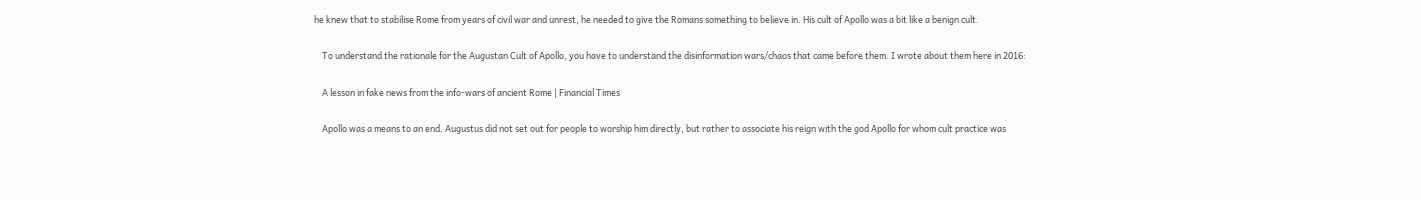he knew that to stabilise Rome from years of civil war and unrest, he needed to give the Romans something to believe in. His cult of Apollo was a bit like a benign cult.

    To understand the rationale for the Augustan Cult of Apollo, you have to understand the disinformation wars/chaos that came before them. I wrote about them here in 2016:

    A lesson in fake news from the info-wars of ancient Rome | Financial Times

    Apollo was a means to an end. Augustus did not set out for people to worship him directly, but rather to associate his reign with the god Apollo for whom cult practice was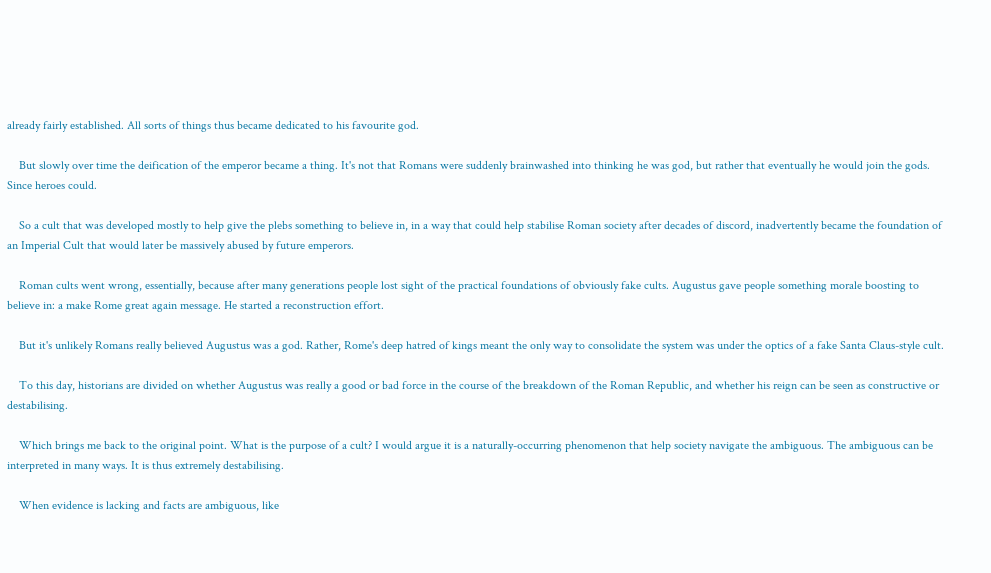already fairly established. All sorts of things thus became dedicated to his favourite god.

    But slowly over time the deification of the emperor became a thing. It's not that Romans were suddenly brainwashed into thinking he was god, but rather that eventually he would join the gods. Since heroes could.

    So a cult that was developed mostly to help give the plebs something to believe in, in a way that could help stabilise Roman society after decades of discord, inadvertently became the foundation of an Imperial Cult that would later be massively abused by future emperors.

    Roman cults went wrong, essentially, because after many generations people lost sight of the practical foundations of obviously fake cults. Augustus gave people something morale boosting to believe in: a make Rome great again message. He started a reconstruction effort.

    But it's unlikely Romans really believed Augustus was a god. Rather, Rome's deep hatred of kings meant the only way to consolidate the system was under the optics of a fake Santa Claus-style cult.

    To this day, historians are divided on whether Augustus was really a good or bad force in the course of the breakdown of the Roman Republic, and whether his reign can be seen as constructive or destabilising.

    Which brings me back to the original point. What is the purpose of a cult? I would argue it is a naturally-occurring phenomenon that help society navigate the ambiguous. The ambiguous can be interpreted in many ways. It is thus extremely destabilising.

    When evidence is lacking and facts are ambiguous, like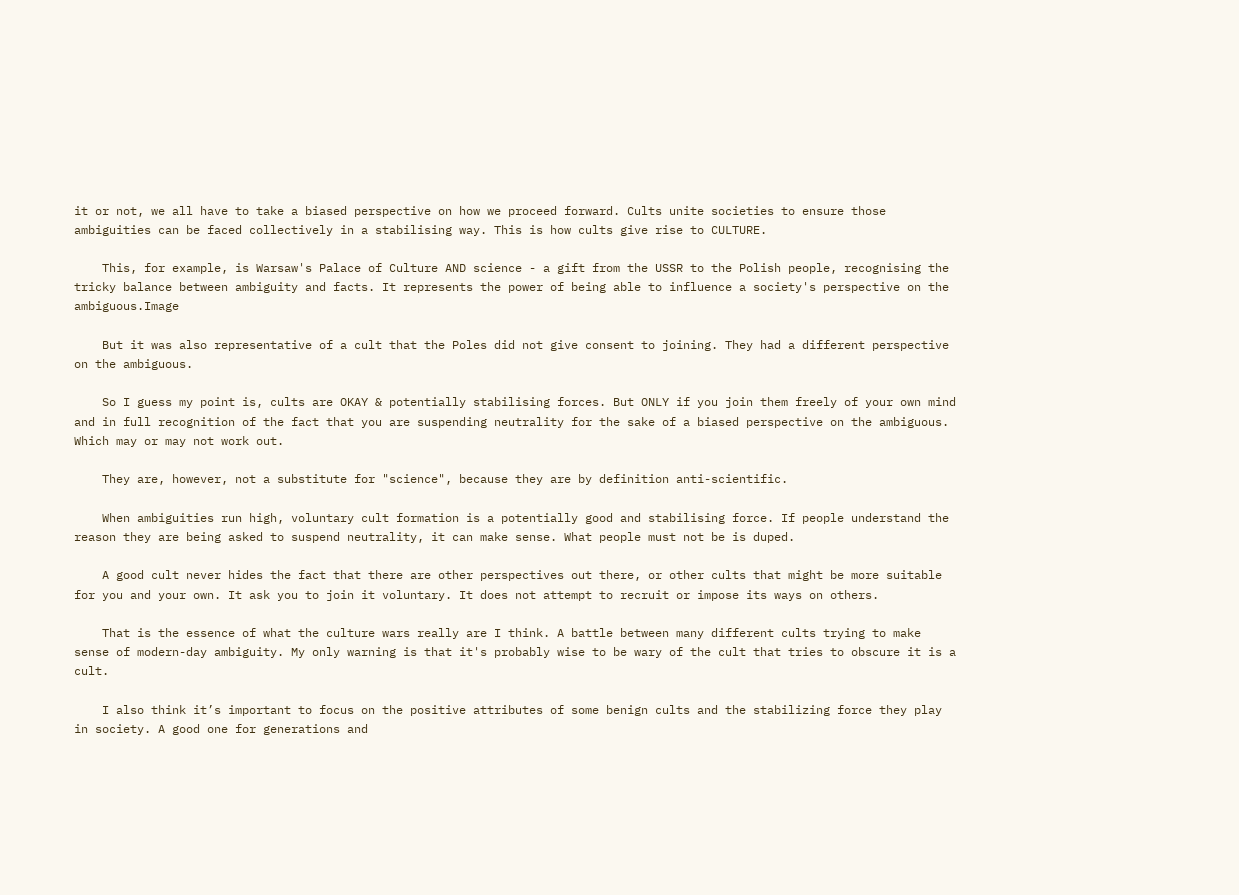it or not, we all have to take a biased perspective on how we proceed forward. Cults unite societies to ensure those ambiguities can be faced collectively in a stabilising way. This is how cults give rise to CULTURE.

    This, for example, is Warsaw's Palace of Culture AND science - a gift from the USSR to the Polish people, recognising the tricky balance between ambiguity and facts. It represents the power of being able to influence a society's perspective on the ambiguous.Image

    But it was also representative of a cult that the Poles did not give consent to joining. They had a different perspective on the ambiguous.

    So I guess my point is, cults are OKAY & potentially stabilising forces. But ONLY if you join them freely of your own mind and in full recognition of the fact that you are suspending neutrality for the sake of a biased perspective on the ambiguous. Which may or may not work out.

    They are, however, not a substitute for "science", because they are by definition anti-scientific.

    When ambiguities run high, voluntary cult formation is a potentially good and stabilising force. If people understand the reason they are being asked to suspend neutrality, it can make sense. What people must not be is duped.

    A good cult never hides the fact that there are other perspectives out there, or other cults that might be more suitable for you and your own. It ask you to join it voluntary. It does not attempt to recruit or impose its ways on others.

    That is the essence of what the culture wars really are I think. A battle between many different cults trying to make sense of modern-day ambiguity. My only warning is that it's probably wise to be wary of the cult that tries to obscure it is a cult.

    I also think it’s important to focus on the positive attributes of some benign cults and the stabilizing force they play in society. A good one for generations and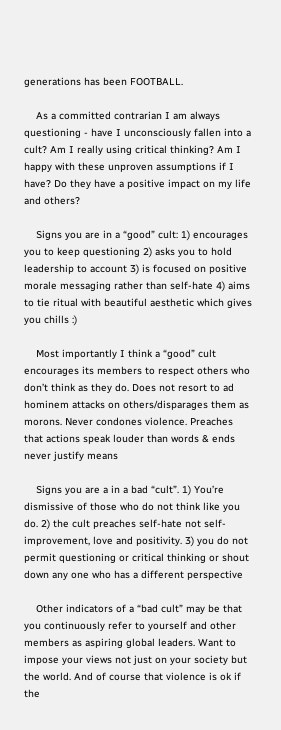generations has been FOOTBALL.

    As a committed contrarian I am always questioning - have I unconsciously fallen into a cult? Am I really using critical thinking? Am I happy with these unproven assumptions if I have? Do they have a positive impact on my life and others?

    Signs you are in a “good” cult: 1) encourages you to keep questioning 2) asks you to hold leadership to account 3) is focused on positive morale messaging rather than self-hate 4) aims to tie ritual with beautiful aesthetic which gives you chills :)

    Most importantly I think a “good” cult encourages its members to respect others who don’t think as they do. Does not resort to ad hominem attacks on others/disparages them as morons. Never condones violence. Preaches that actions speak louder than words & ends never justify means

    Signs you are a in a bad “cult”. 1) You’re dismissive of those who do not think like you do. 2) the cult preaches self-hate not self-improvement, love and positivity. 3) you do not permit questioning or critical thinking or shout down any one who has a different perspective

    Other indicators of a “bad cult” may be that you continuously refer to yourself and other members as aspiring global leaders. Want to impose your views not just on your society but the world. And of course that violence is ok if the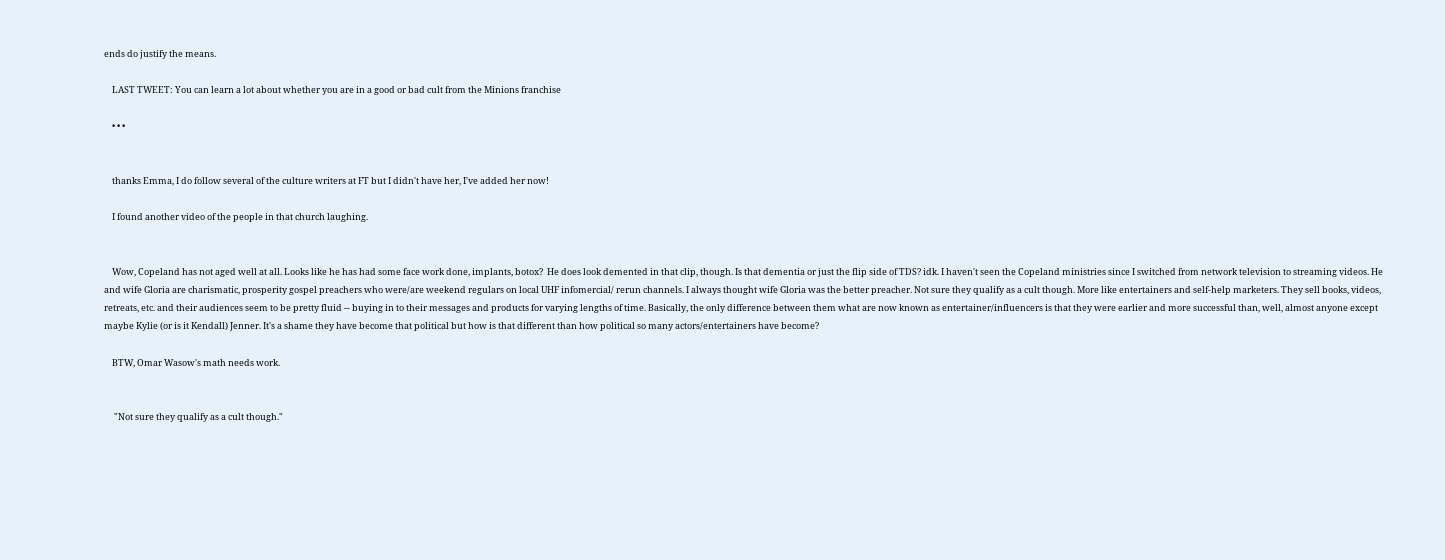ends do justify the means.

    LAST TWEET: You can learn a lot about whether you are in a good or bad cult from the Minions franchise

    • • •


    thanks Emma, I do follow several of the culture writers at FT but I didn't have her, I've added her now!

    I found another video of the people in that church laughing.


    Wow, Copeland has not aged well at all. Looks like he has had some face work done, implants, botox?  He does look demented in that clip, though. Is that dementia or just the flip side of TDS? idk. I haven't seen the Copeland ministries since I switched from network television to streaming videos. He and wife Gloria are charismatic, prosperity gospel preachers who were/are weekend regulars on local UHF infomercial/ rerun channels. I always thought wife Gloria was the better preacher. Not sure they qualify as a cult though. More like entertainers and self-help marketers. They sell books, videos, retreats, etc. and their audiences seem to be pretty fluid -- buying in to their messages and products for varying lengths of time. Basically, the only difference between them what are now known as entertainer/influencers is that they were earlier and more successful than, well, almost anyone except maybe Kylie (or is it Kendall) Jenner. It's a shame they have become that political but how is that different than how political so many actors/entertainers have become?

    BTW, Omar Wasow's math needs work.


     "Not sure they qualify as a cult though."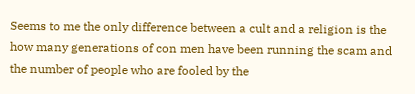Seems to me the only difference between a cult and a religion is the how many generations of con men have been running the scam and the number of people who are fooled by the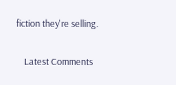fiction they're selling.

    Latest Comments